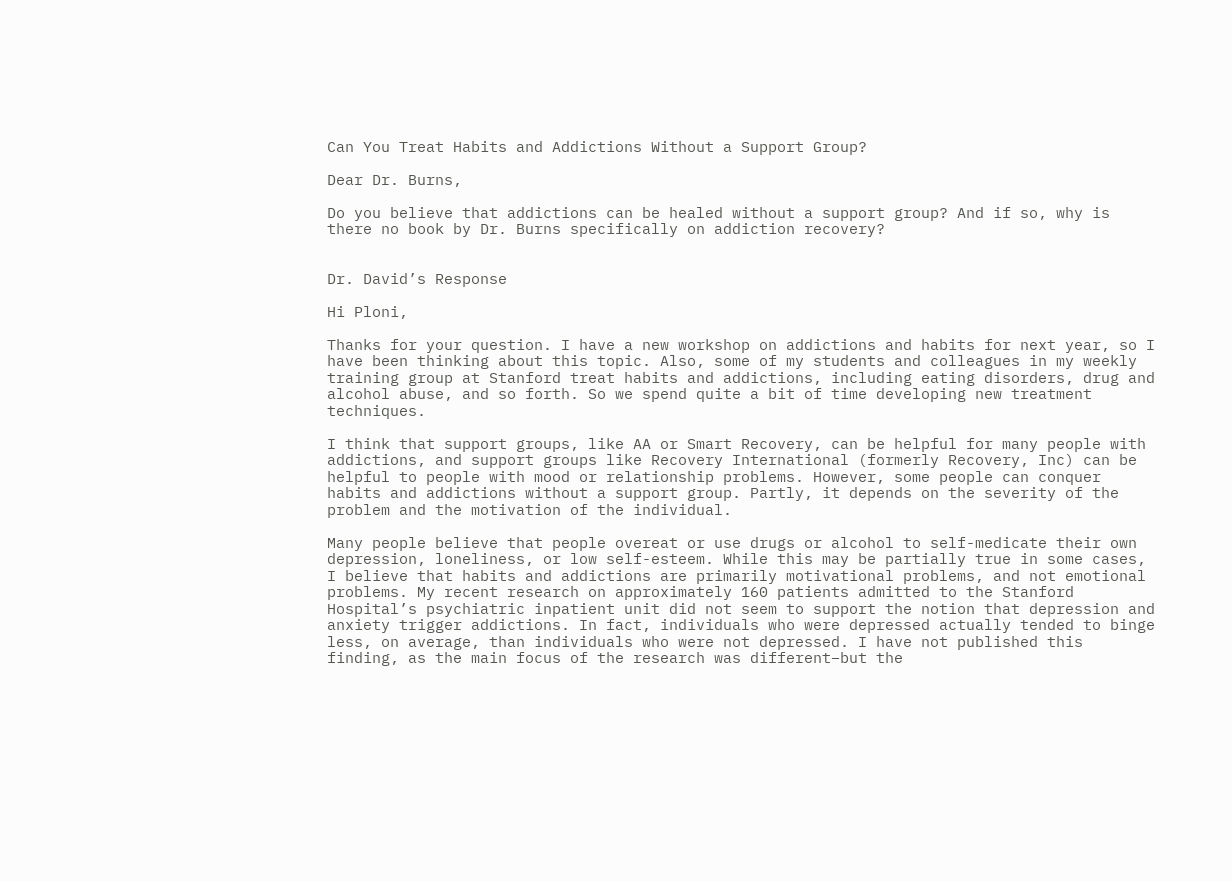Can You Treat Habits and Addictions Without a Support Group?

Dear Dr. Burns,

Do you believe that addictions can be healed without a support group? And if so, why is there no book by Dr. Burns specifically on addiction recovery?


Dr. David’s Response

Hi Ploni,

Thanks for your question. I have a new workshop on addictions and habits for next year, so I have been thinking about this topic. Also, some of my students and colleagues in my weekly training group at Stanford treat habits and addictions, including eating disorders, drug and alcohol abuse, and so forth. So we spend quite a bit of time developing new treatment techniques.

I think that support groups, like AA or Smart Recovery, can be helpful for many people with addictions, and support groups like Recovery International (formerly Recovery, Inc) can be helpful to people with mood or relationship problems. However, some people can conquer habits and addictions without a support group. Partly, it depends on the severity of the problem and the motivation of the individual.

Many people believe that people overeat or use drugs or alcohol to self-medicate their own depression, loneliness, or low self-esteem. While this may be partially true in some cases, I believe that habits and addictions are primarily motivational problems, and not emotional problems. My recent research on approximately 160 patients admitted to the Stanford Hospital’s psychiatric inpatient unit did not seem to support the notion that depression and anxiety trigger addictions. In fact, individuals who were depressed actually tended to binge less, on average, than individuals who were not depressed. I have not published this finding, as the main focus of the research was different–but the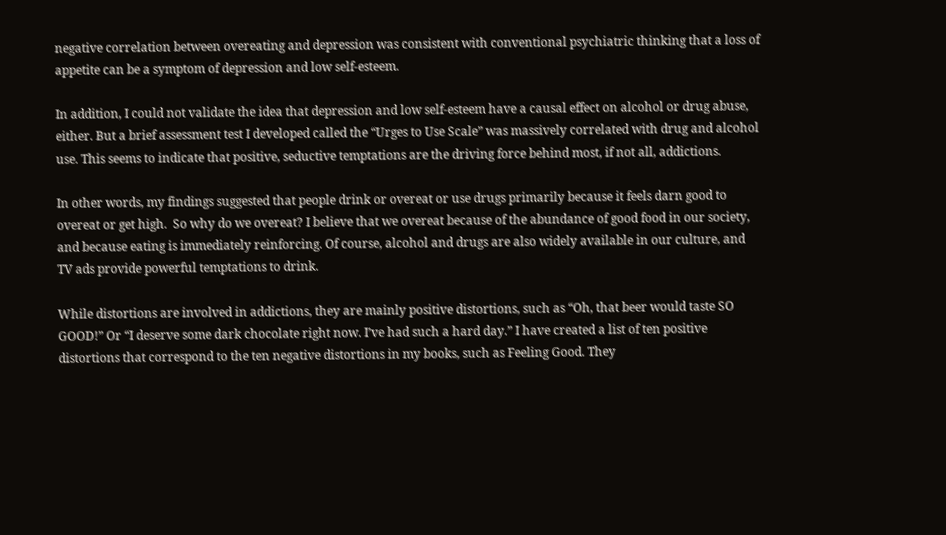negative correlation between overeating and depression was consistent with conventional psychiatric thinking that a loss of appetite can be a symptom of depression and low self-esteem.

In addition, I could not validate the idea that depression and low self-esteem have a causal effect on alcohol or drug abuse, either. But a brief assessment test I developed called the “Urges to Use Scale” was massively correlated with drug and alcohol use. This seems to indicate that positive, seductive temptations are the driving force behind most, if not all, addictions.

In other words, my findings suggested that people drink or overeat or use drugs primarily because it feels darn good to overeat or get high.  So why do we overeat? I believe that we overeat because of the abundance of good food in our society, and because eating is immediately reinforcing. Of course, alcohol and drugs are also widely available in our culture, and TV ads provide powerful temptations to drink.

While distortions are involved in addictions, they are mainly positive distortions, such as “Oh, that beer would taste SO GOOD!” Or “I deserve some dark chocolate right now. I’ve had such a hard day.” I have created a list of ten positive distortions that correspond to the ten negative distortions in my books, such as Feeling Good. They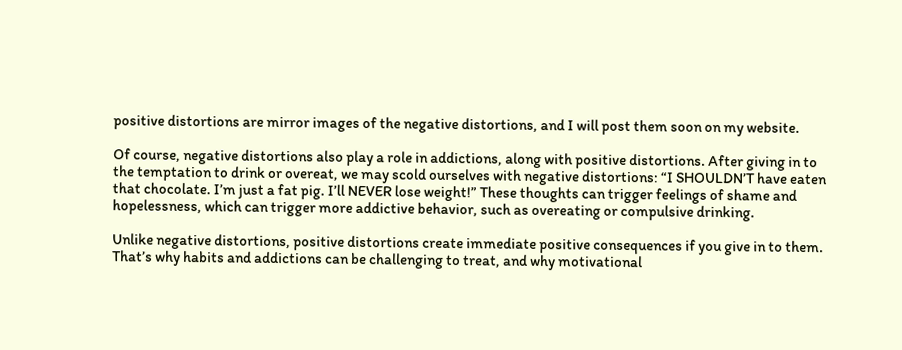positive distortions are mirror images of the negative distortions, and I will post them soon on my website.

Of course, negative distortions also play a role in addictions, along with positive distortions. After giving in to the temptation to drink or overeat, we may scold ourselves with negative distortions: “I SHOULDN’T have eaten that chocolate. I’m just a fat pig. I’ll NEVER lose weight!” These thoughts can trigger feelings of shame and hopelessness, which can trigger more addictive behavior, such as overeating or compulsive drinking.

Unlike negative distortions, positive distortions create immediate positive consequences if you give in to them. That’s why habits and addictions can be challenging to treat, and why motivational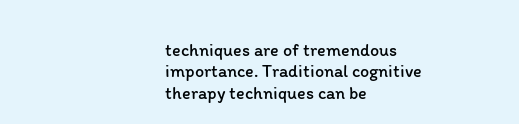techniques are of tremendous importance. Traditional cognitive therapy techniques can be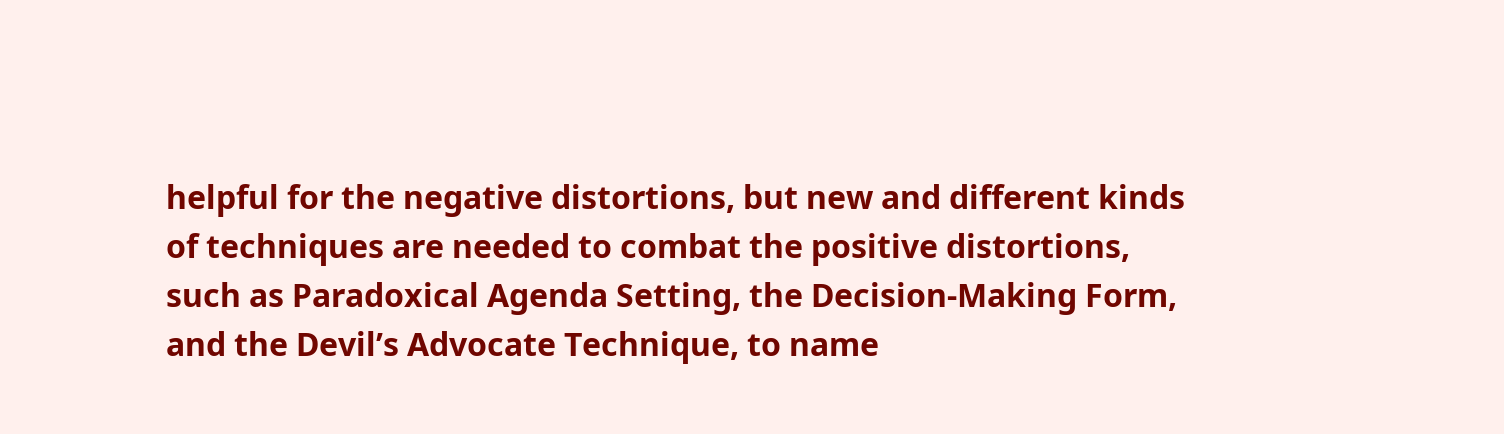helpful for the negative distortions, but new and different kinds of techniques are needed to combat the positive distortions, such as Paradoxical Agenda Setting, the Decision-Making Form, and the Devil’s Advocate Technique, to name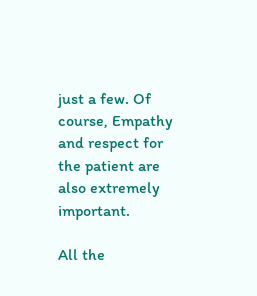just a few. Of course, Empathy and respect for the patient are also extremely important.

All the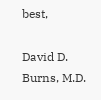best,

David D. Burns, M.D.